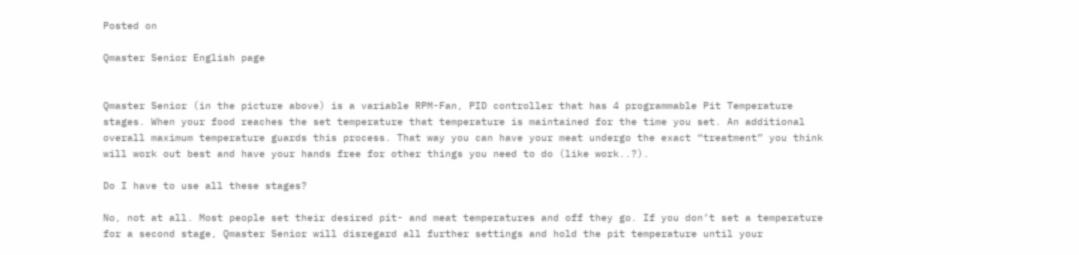Posted on

Qmaster Senior English page


Qmaster Senior (in the picture above) is a variable RPM-Fan, PID controller that has 4 programmable Pit Temperature stages. When your food reaches the set temperature that temperature is maintained for the time you set. An additional overall maximum temperature guards this process. That way you can have your meat undergo the exact “treatment” you think will work out best and have your hands free for other things you need to do (like work..?).

Do I have to use all these stages?

No, not at all. Most people set their desired pit- and meat temperatures and off they go. If you don’t set a temperature for a second stage, Qmaster Senior will disregard all further settings and hold the pit temperature until your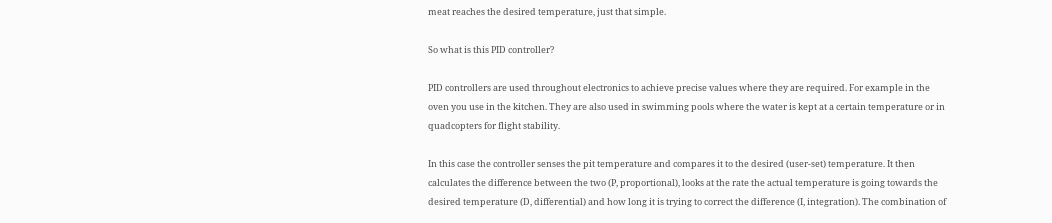meat reaches the desired temperature, just that simple.

So what is this PID controller?

PID controllers are used throughout electronics to achieve precise values where they are required. For example in the oven you use in the kitchen. They are also used in swimming pools where the water is kept at a certain temperature or in quadcopters for flight stability.

In this case the controller senses the pit temperature and compares it to the desired (user-set) temperature. It then calculates the difference between the two (P, proportional), looks at the rate the actual temperature is going towards the desired temperature (D, differential) and how long it is trying to correct the difference (I, integration). The combination of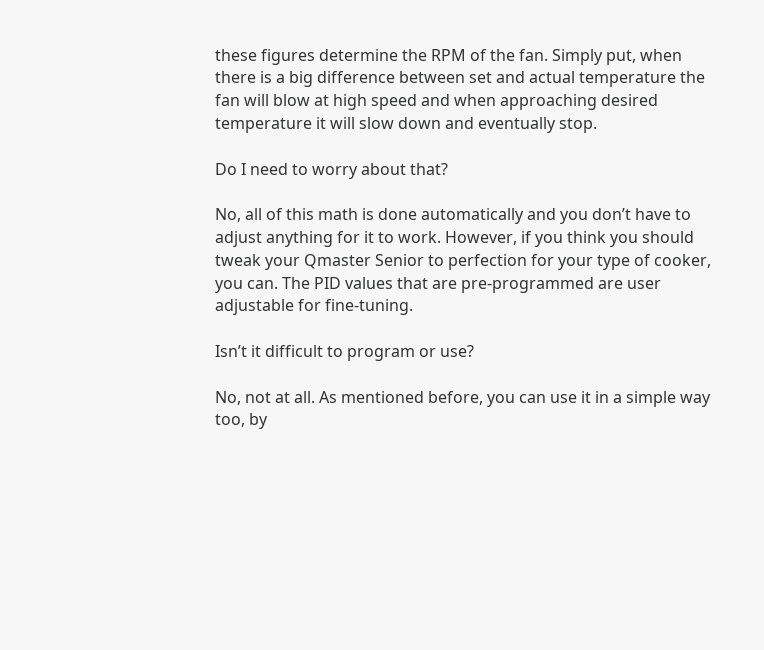these figures determine the RPM of the fan. Simply put, when there is a big difference between set and actual temperature the fan will blow at high speed and when approaching desired temperature it will slow down and eventually stop.

Do I need to worry about that?

No, all of this math is done automatically and you don’t have to adjust anything for it to work. However, if you think you should tweak your Qmaster Senior to perfection for your type of cooker, you can. The PID values that are pre-programmed are user adjustable for fine-tuning.

Isn’t it difficult to program or use?

No, not at all. As mentioned before, you can use it in a simple way too, by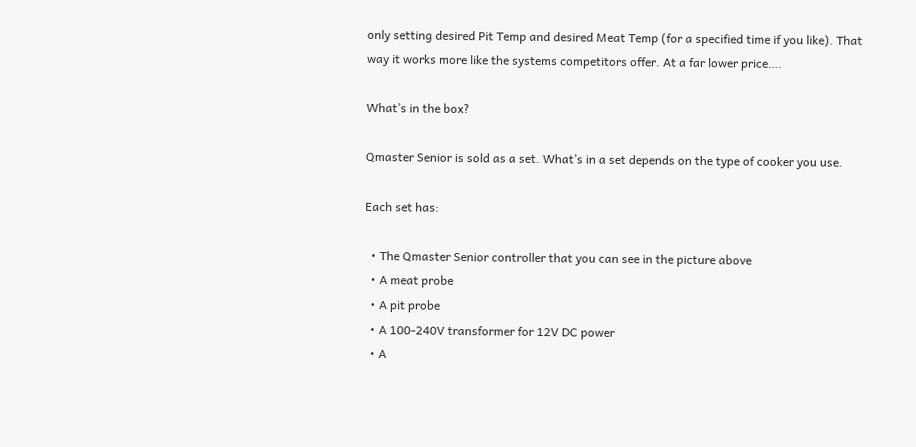only setting desired Pit Temp and desired Meat Temp (for a specified time if you like). That way it works more like the systems competitors offer. At a far lower price….

What’s in the box?

Qmaster Senior is sold as a set. What’s in a set depends on the type of cooker you use.

Each set has:

  • The Qmaster Senior controller that you can see in the picture above
  • A meat probe
  • A pit probe
  • A 100-240V transformer for 12V DC power
  • A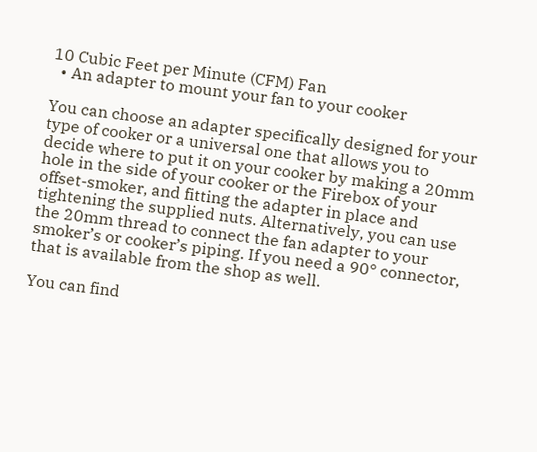10 Cubic Feet per Minute (CFM) Fan
  • An adapter to mount your fan to your cooker

You can choose an adapter specifically designed for your type of cooker or a universal one that allows you to decide where to put it on your cooker by making a 20mm hole in the side of your cooker or the Firebox of your offset-smoker, and fitting the adapter in place and tightening the supplied nuts. Alternatively, you can use the 20mm thread to connect the fan adapter to your smoker’s or cooker’s piping. If you need a 90° connector, that is available from the shop as well.

You can find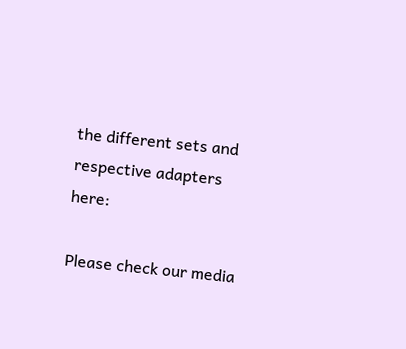the different sets and respective adapters here:

Please check our media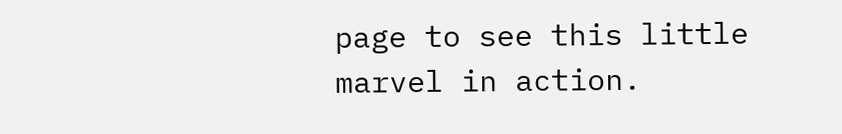page to see this little marvel in action.